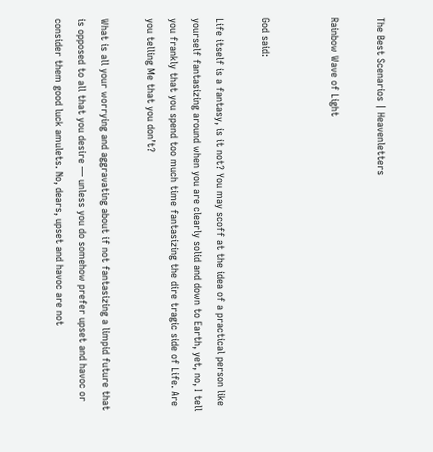The Best Scenarios | Heavenletters

Rainbow Wave of Light


God said:

Life itself is a fantasy, is it not? You may scoff at the idea of a practical person like yourself fantasizing around when you are clearly solid and down to Earth, yet, no, I tell you frankly that you spend too much time fantasizing the dire tragic side of Life. Are you telling Me that you don’t?

What is all your worrying and aggravating about if not fantasizing a limpid future that is opposed to all that you desire — unless you do somehow prefer upset and havoc or consider them good luck amulets. No, dears, upset and havoc are not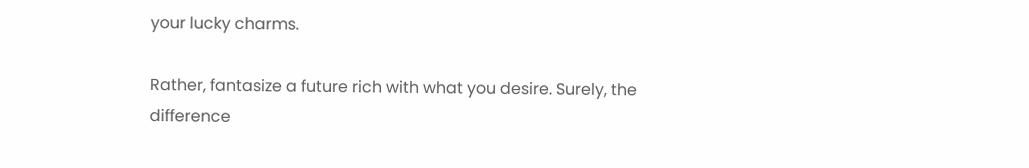your lucky charms.

Rather, fantasize a future rich with what you desire. Surely, the difference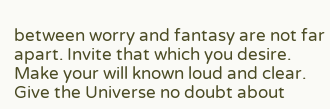between worry and fantasy are not far apart. Invite that which you desire. Make your will known loud and clear. Give the Universe no doubt about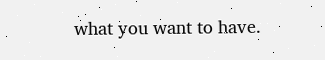what you want to have.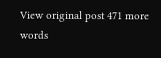View original post 471 more words